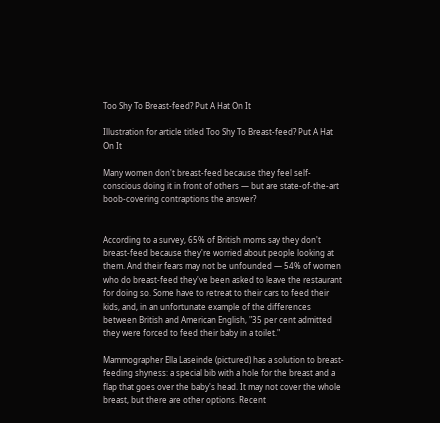Too Shy To Breast-feed? Put A Hat On It

Illustration for article titled Too Shy To Breast-feed? Put A Hat On It

Many women don't breast-feed because they feel self-conscious doing it in front of others — but are state-of-the-art boob-covering contraptions the answer?


According to a survey, 65% of British moms say they don't breast-feed because they're worried about people looking at them. And their fears may not be unfounded — 54% of women who do breast-feed they've been asked to leave the restaurant for doing so. Some have to retreat to their cars to feed their kids, and, in an unfortunate example of the differences between British and American English, "35 per cent admitted they were forced to feed their baby in a toilet."

Mammographer Ella Laseinde (pictured) has a solution to breast-feeding shyness: a special bib with a hole for the breast and a flap that goes over the baby's head. It may not cover the whole breast, but there are other options. Recent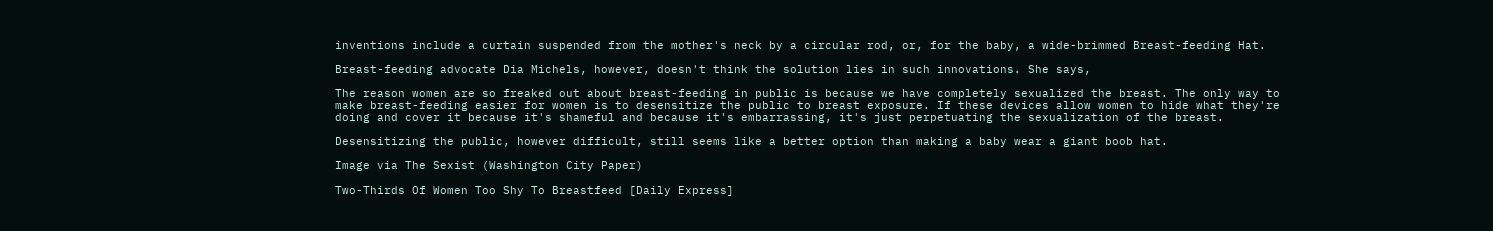inventions include a curtain suspended from the mother's neck by a circular rod, or, for the baby, a wide-brimmed Breast-feeding Hat.

Breast-feeding advocate Dia Michels, however, doesn't think the solution lies in such innovations. She says,

The reason women are so freaked out about breast-feeding in public is because we have completely sexualized the breast. The only way to make breast-feeding easier for women is to desensitize the public to breast exposure. If these devices allow women to hide what they're doing and cover it because it's shameful and because it's embarrassing, it's just perpetuating the sexualization of the breast.

Desensitizing the public, however difficult, still seems like a better option than making a baby wear a giant boob hat.

Image via The Sexist (Washington City Paper)

Two-Thirds Of Women Too Shy To Breastfeed [Daily Express]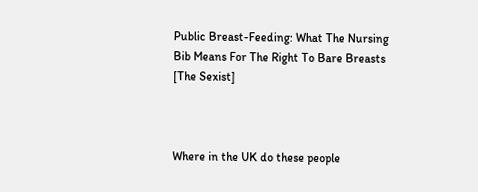Public Breast-Feeding: What The Nursing Bib Means For The Right To Bare Breasts [The Sexist]



Where in the UK do these people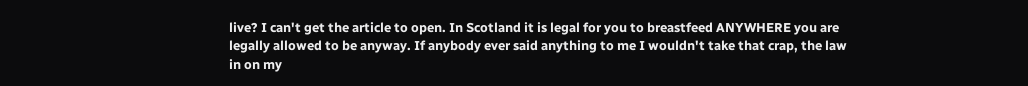live? I can't get the article to open. In Scotland it is legal for you to breastfeed ANYWHERE you are legally allowed to be anyway. If anybody ever said anything to me I wouldn't take that crap, the law in on my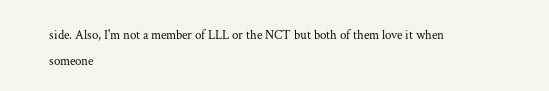side. Also, I'm not a member of LLL or the NCT but both of them love it when someone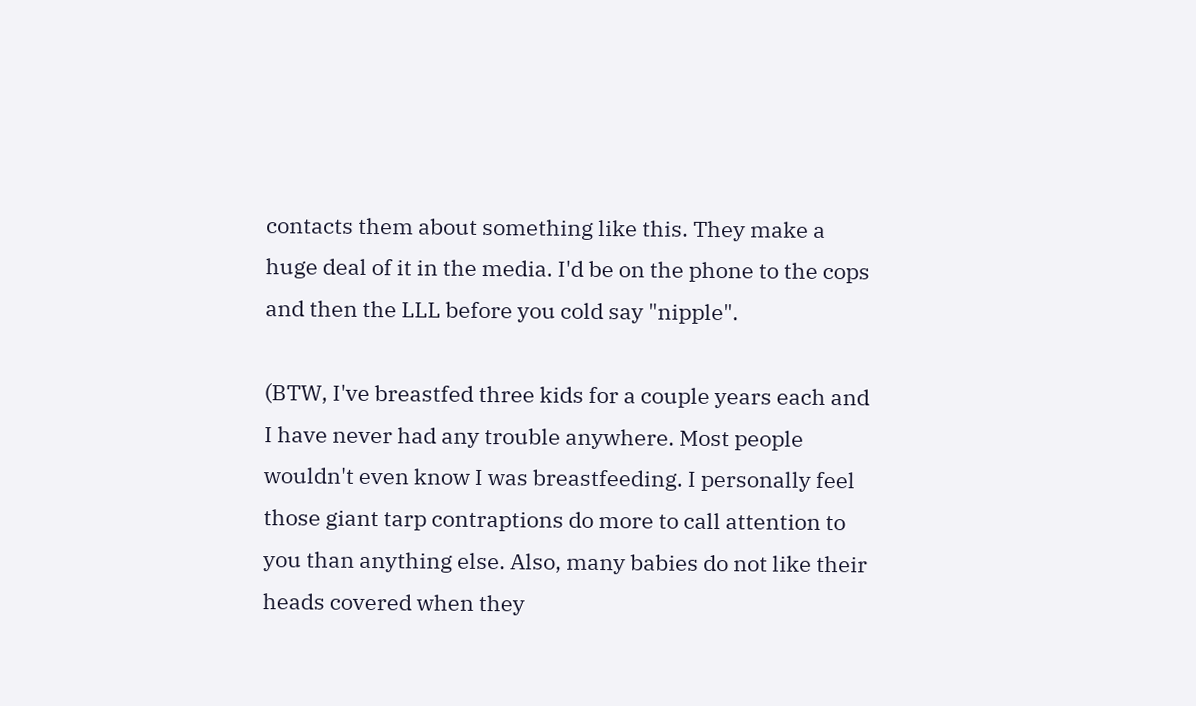contacts them about something like this. They make a huge deal of it in the media. I'd be on the phone to the cops and then the LLL before you cold say "nipple".

(BTW, I've breastfed three kids for a couple years each and I have never had any trouble anywhere. Most people wouldn't even know I was breastfeeding. I personally feel those giant tarp contraptions do more to call attention to you than anything else. Also, many babies do not like their heads covered when they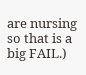are nursing so that is a big FAIL.)